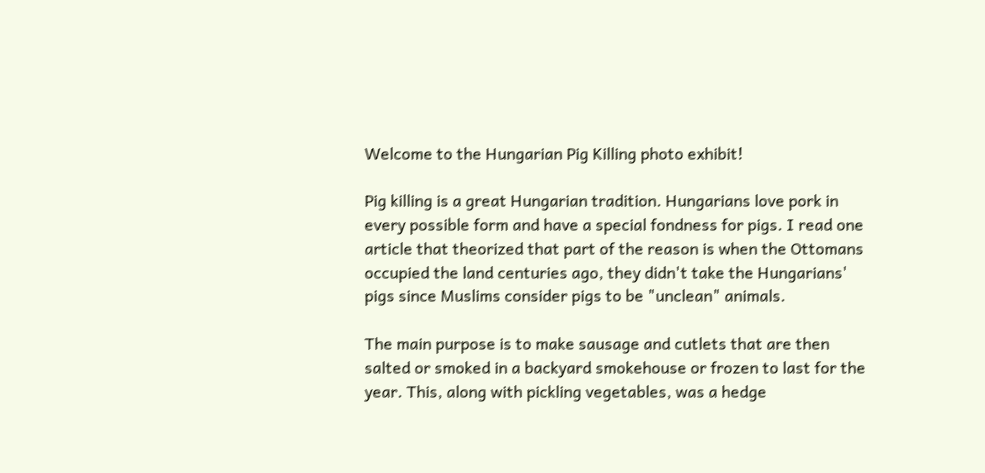Welcome to the Hungarian Pig Killing photo exhibit!

Pig killing is a great Hungarian tradition. Hungarians love pork in every possible form and have a special fondness for pigs. I read one article that theorized that part of the reason is when the Ottomans occupied the land centuries ago, they didn't take the Hungarians' pigs since Muslims consider pigs to be "unclean" animals.

The main purpose is to make sausage and cutlets that are then salted or smoked in a backyard smokehouse or frozen to last for the year. This, along with pickling vegetables, was a hedge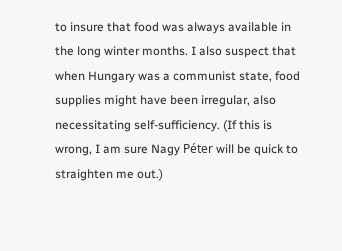to insure that food was always available in the long winter months. I also suspect that when Hungary was a communist state, food supplies might have been irregular, also necessitating self-sufficiency. (If this is wrong, I am sure Nagy Péter will be quick to straighten me out.)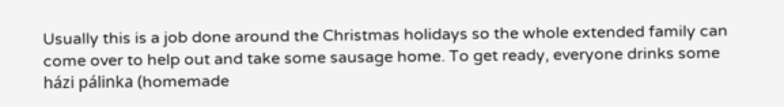Usually this is a job done around the Christmas holidays so the whole extended family can come over to help out and take some sausage home. To get ready, everyone drinks some házi pálinka (homemade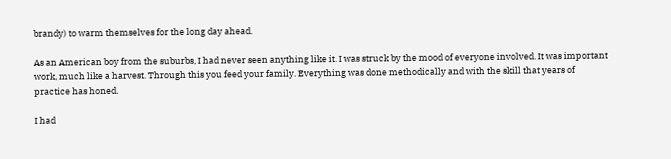brandy) to warm themselves for the long day ahead.

As an American boy from the suburbs, I had never seen anything like it. I was struck by the mood of everyone involved. It was important work, much like a harvest. Through this you feed your family. Everything was done methodically and with the skill that years of practice has honed.

I had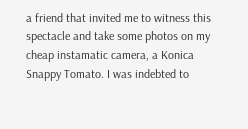a friend that invited me to witness this spectacle and take some photos on my cheap instamatic camera, a Konica Snappy Tomato. I was indebted to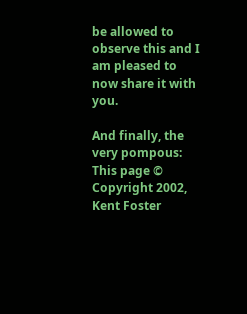be allowed to observe this and I am pleased to now share it with you.

And finally, the very pompous:    This page © Copyright 2002, Kent Foster